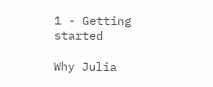1 - Getting started

Why Julia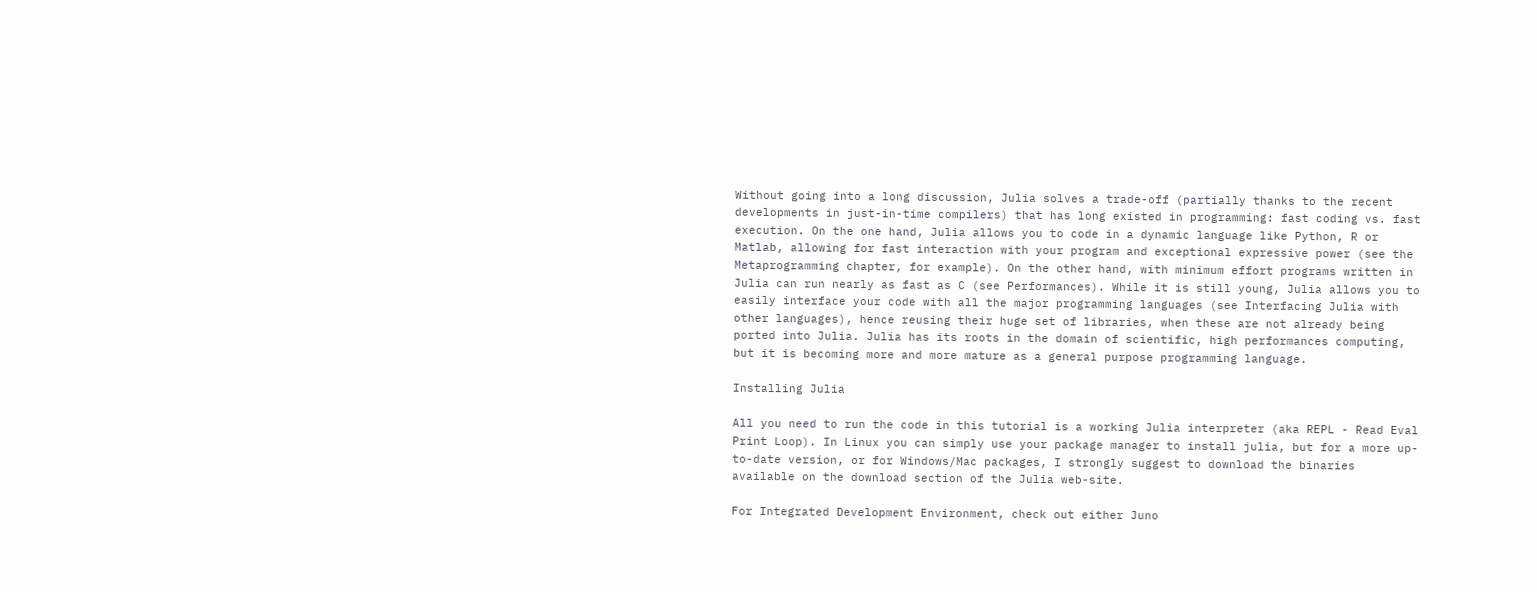Without going into a long discussion, Julia solves a trade-off (partially thanks to the recent developments in just-in-time compilers) that has long existed in programming: fast coding vs. fast execution. On the one hand, Julia allows you to code in a dynamic language like Python, R or Matlab, allowing for fast interaction with your program and exceptional expressive power (see the Metaprogramming chapter, for example). On the other hand, with minimum effort programs written in Julia can run nearly as fast as C (see Performances). While it is still young, Julia allows you to easily interface your code with all the major programming languages (see Interfacing Julia with other languages), hence reusing their huge set of libraries, when these are not already being ported into Julia. Julia has its roots in the domain of scientific, high performances computing, but it is becoming more and more mature as a general purpose programming language.

Installing Julia

All you need to run the code in this tutorial is a working Julia interpreter (aka REPL - Read Eval Print Loop). In Linux you can simply use your package manager to install julia, but for a more up-to-date version, or for Windows/Mac packages, I strongly suggest to download the binaries available on the download section of the Julia web-site.

For Integrated Development Environment, check out either Juno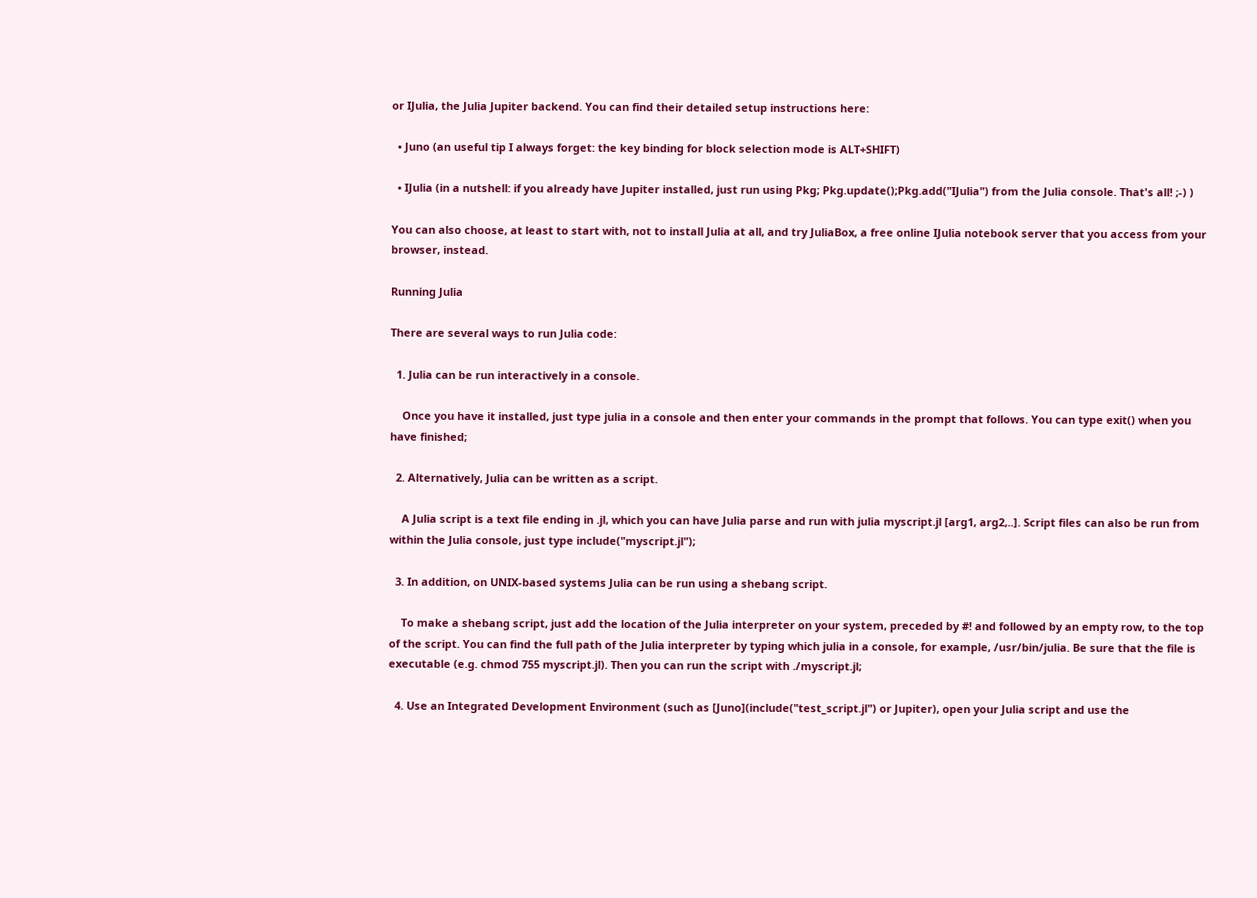or IJulia, the Julia Jupiter backend. You can find their detailed setup instructions here:

  • Juno (an useful tip I always forget: the key binding for block selection mode is ALT+SHIFT)

  • IJulia (in a nutshell: if you already have Jupiter installed, just run using Pkg; Pkg.update();Pkg.add("IJulia") from the Julia console. That's all! ;-) )

You can also choose, at least to start with, not to install Julia at all, and try JuliaBox, a free online IJulia notebook server that you access from your browser, instead.

Running Julia

There are several ways to run Julia code:

  1. Julia can be run interactively in a console.

    Once you have it installed, just type julia in a console and then enter your commands in the prompt that follows. You can type exit() when you have finished;

  2. Alternatively, Julia can be written as a script.

    A Julia script is a text file ending in .jl, which you can have Julia parse and run with julia myscript.jl [arg1, arg2,..]. Script files can also be run from within the Julia console, just type include("myscript.jl");

  3. In addition, on UNIX-based systems Julia can be run using a shebang script.

    To make a shebang script, just add the location of the Julia interpreter on your system, preceded by #! and followed by an empty row, to the top of the script. You can find the full path of the Julia interpreter by typing which julia in a console, for example, /usr/bin/julia. Be sure that the file is executable (e.g. chmod 755 myscript.jl). Then you can run the script with ./myscript.jl;

  4. Use an Integrated Development Environment (such as [Juno](include("test_script.jl") or Jupiter), open your Julia script and use the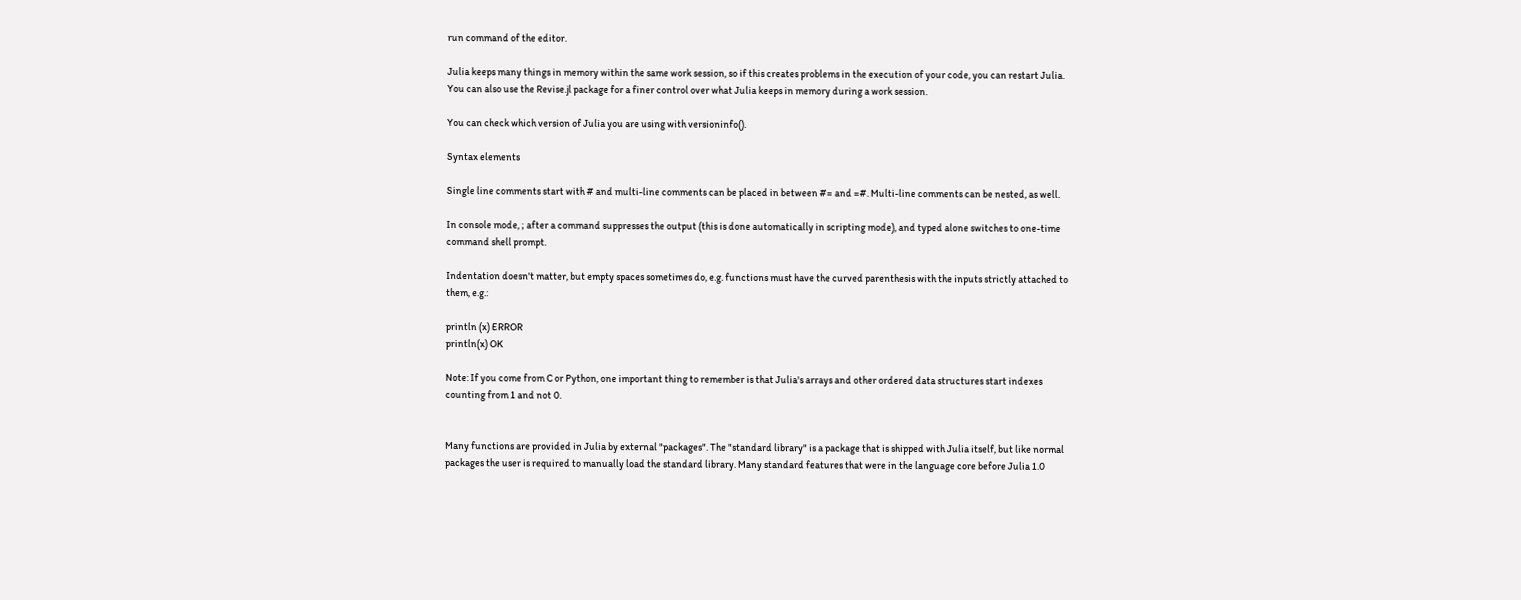run command of the editor.

Julia keeps many things in memory within the same work session, so if this creates problems in the execution of your code, you can restart Julia. You can also use the Revise.jl package for a finer control over what Julia keeps in memory during a work session.

You can check which version of Julia you are using with versioninfo().

Syntax elements

Single line comments start with # and multi-line comments can be placed in between #= and =#. Multi-line comments can be nested, as well.

In console mode, ; after a command suppresses the output (this is done automatically in scripting mode), and typed alone switches to one-time command shell prompt.

Indentation doesn't matter, but empty spaces sometimes do, e.g. functions must have the curved parenthesis with the inputs strictly attached to them, e.g.:

println (x) ERROR
println(x) OK

Note: If you come from C or Python, one important thing to remember is that Julia's arrays and other ordered data structures start indexes counting from 1 and not 0.


Many functions are provided in Julia by external "packages". The "standard library" is a package that is shipped with Julia itself, but like normal packages the user is required to manually load the standard library. Many standard features that were in the language core before Julia 1.0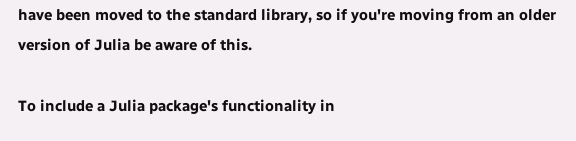have been moved to the standard library, so if you're moving from an older version of Julia be aware of this.

To include a Julia package's functionality in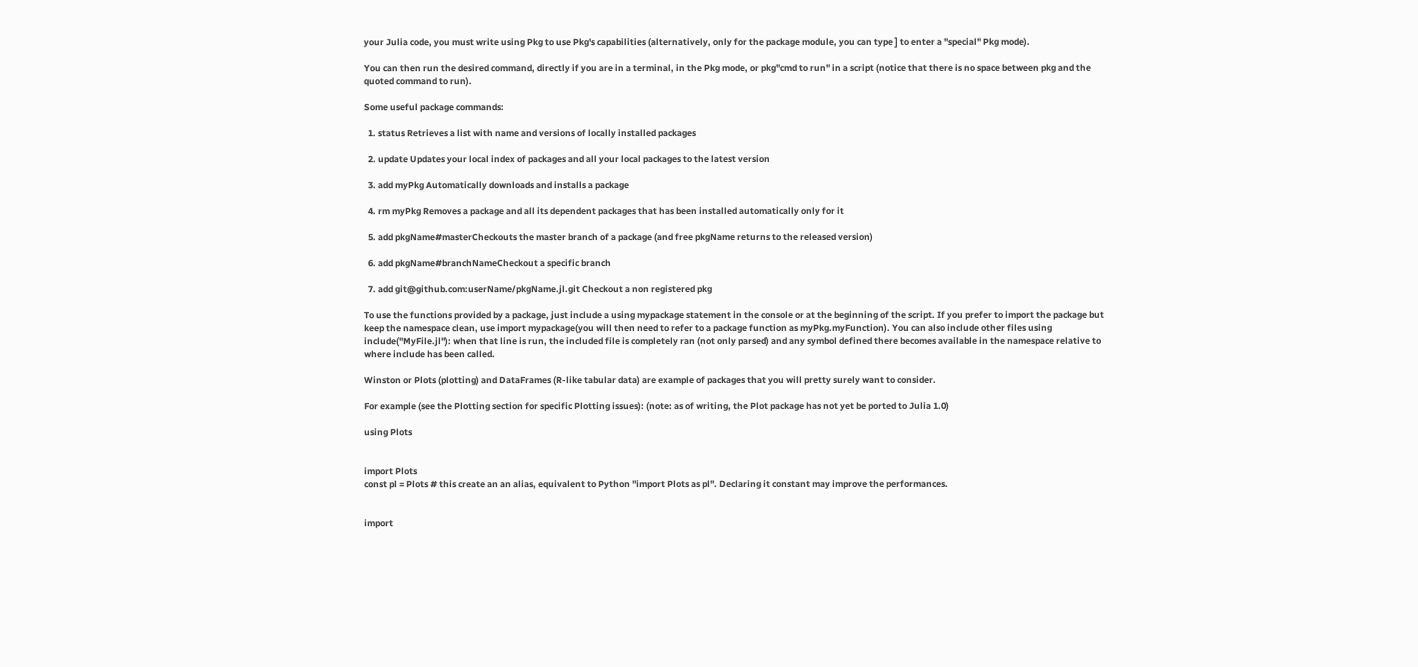your Julia code, you must write using Pkg to use Pkg's capabilities (alternatively, only for the package module, you can type ] to enter a "special" Pkg mode).

You can then run the desired command, directly if you are in a terminal, in the Pkg mode, or pkg"cmd to run" in a script (notice that there is no space between pkg and the quoted command to run).

Some useful package commands:

  1. status Retrieves a list with name and versions of locally installed packages

  2. update Updates your local index of packages and all your local packages to the latest version

  3. add myPkg Automatically downloads and installs a package

  4. rm myPkg Removes a package and all its dependent packages that has been installed automatically only for it

  5. add pkgName#masterCheckouts the master branch of a package (and free pkgName returns to the released version)

  6. add pkgName#branchNameCheckout a specific branch

  7. add git@github.com:userName/pkgName.jl.git Checkout a non registered pkg

To use the functions provided by a package, just include a using mypackage statement in the console or at the beginning of the script. If you prefer to import the package but keep the namespace clean, use import mypackage(you will then need to refer to a package function as myPkg.myFunction). You can also include other files using include("MyFile.jl"): when that line is run, the included file is completely ran (not only parsed) and any symbol defined there becomes available in the namespace relative to where include has been called.

Winston or Plots (plotting) and DataFrames (R-like tabular data) are example of packages that you will pretty surely want to consider.

For example (see the Plotting section for specific Plotting issues): (note: as of writing, the Plot package has not yet be ported to Julia 1.0)

using Plots


import Plots
const pl = Plots # this create an an alias, equivalent to Python "import Plots as pl". Declaring it constant may improve the performances.


import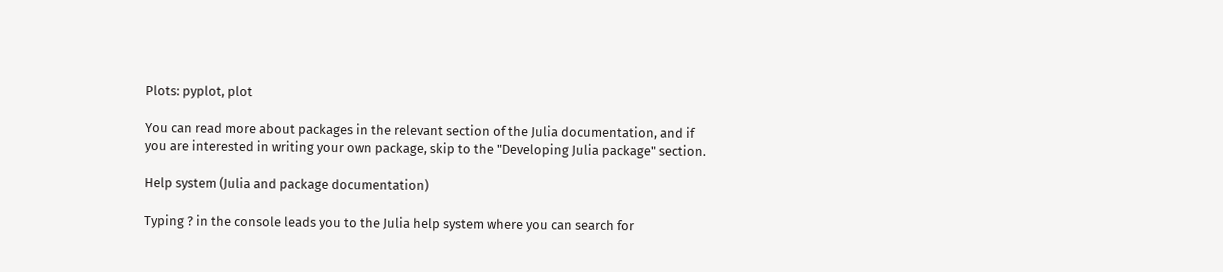Plots: pyplot, plot

You can read more about packages in the relevant section of the Julia documentation, and if you are interested in writing your own package, skip to the "Developing Julia package" section.

Help system (Julia and package documentation)

Typing ? in the console leads you to the Julia help system where you can search for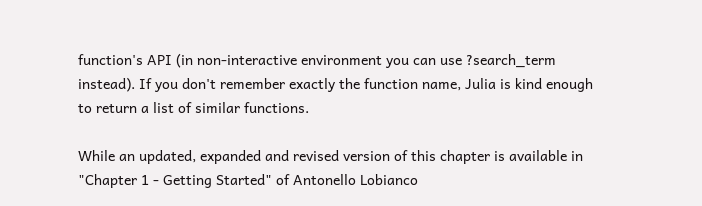function's API (in non-interactive environment you can use ?search_term instead). If you don't remember exactly the function name, Julia is kind enough to return a list of similar functions.

While an updated, expanded and revised version of this chapter is available in "Chapter 1 - Getting Started" of Antonello Lobianco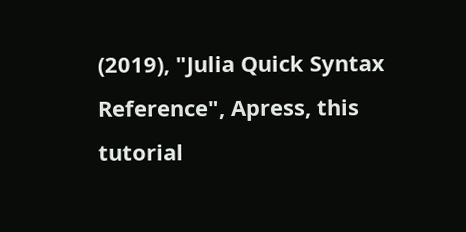(2019), "Julia Quick Syntax Reference", Apress, this tutorial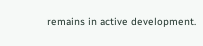remains in active development.